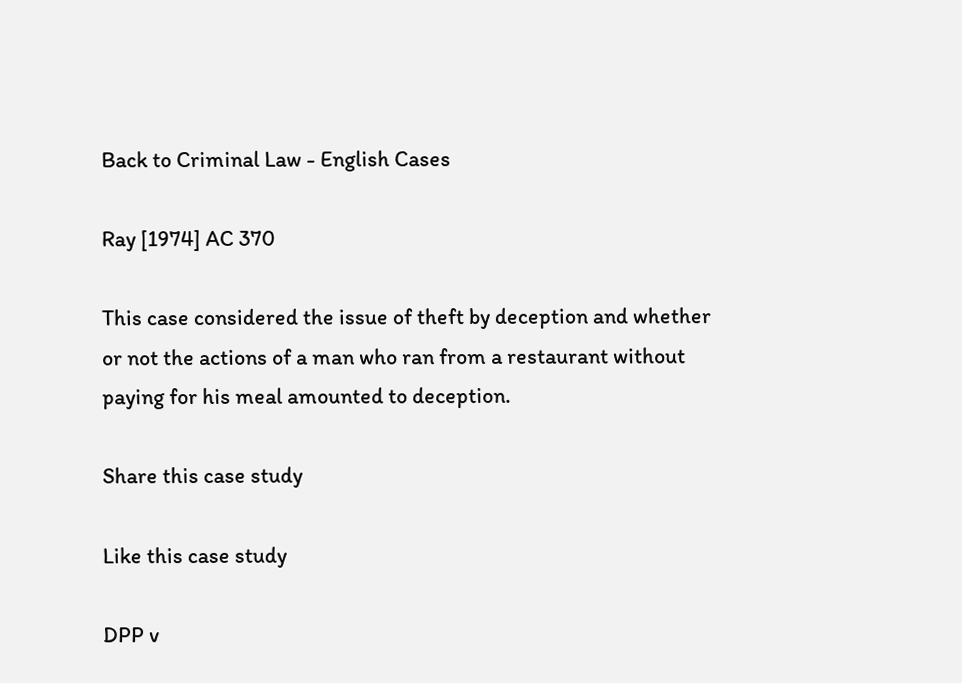Back to Criminal Law - English Cases

Ray [1974] AC 370

This case considered the issue of theft by deception and whether or not the actions of a man who ran from a restaurant without paying for his meal amounted to deception.

Share this case study

Like this case study

DPP v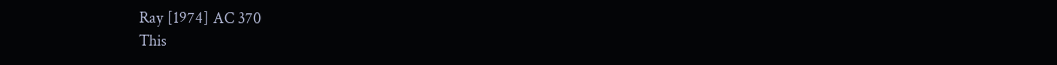Ray [1974] AC 370
This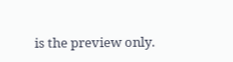is the preview only.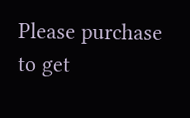Please purchase to get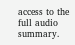access to the full audio summary.